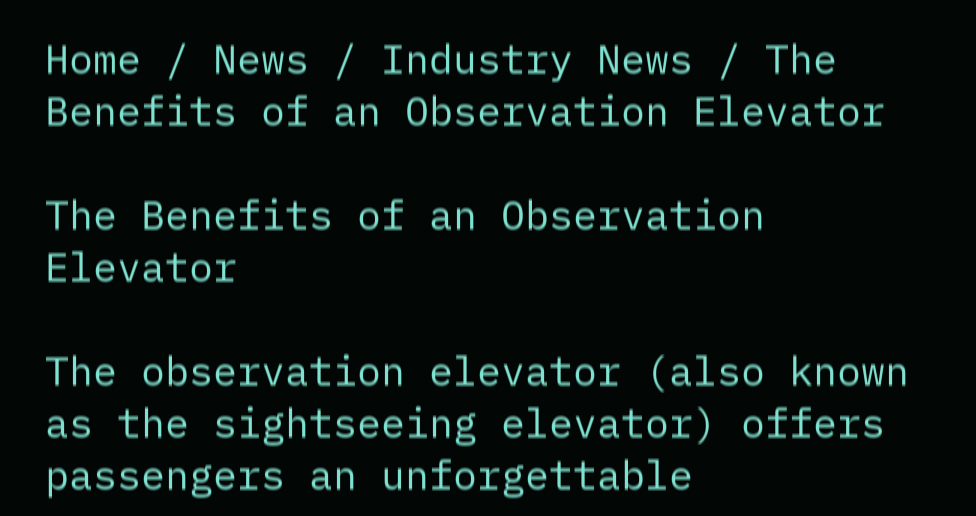Home / News / Industry News / The Benefits of an Observation Elevator

The Benefits of an Observation Elevator

The observation elevator (also known as the sightseeing elevator) offers passengers an unforgettable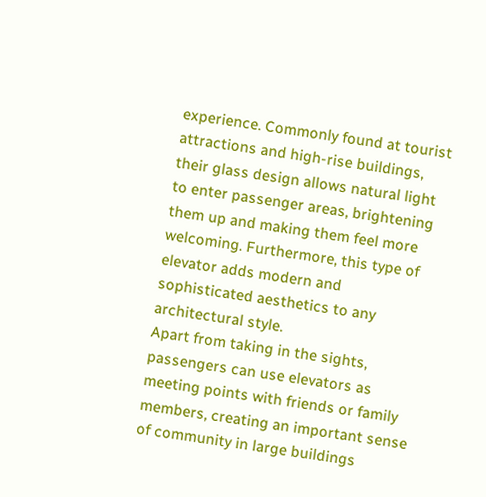experience. Commonly found at tourist attractions and high-rise buildings, their glass design allows natural light to enter passenger areas, brightening them up and making them feel more welcoming. Furthermore, this type of elevator adds modern and sophisticated aesthetics to any architectural style.
Apart from taking in the sights, passengers can use elevators as meeting points with friends or family members, creating an important sense of community in large buildings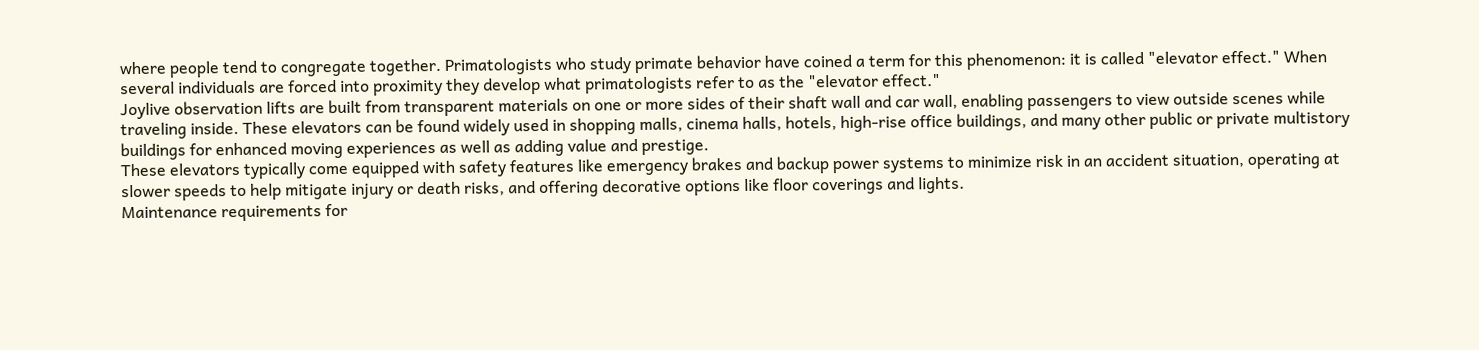where people tend to congregate together. Primatologists who study primate behavior have coined a term for this phenomenon: it is called "elevator effect." When several individuals are forced into proximity they develop what primatologists refer to as the "elevator effect."
Joylive observation lifts are built from transparent materials on one or more sides of their shaft wall and car wall, enabling passengers to view outside scenes while traveling inside. These elevators can be found widely used in shopping malls, cinema halls, hotels, high-rise office buildings, and many other public or private multistory buildings for enhanced moving experiences as well as adding value and prestige.
These elevators typically come equipped with safety features like emergency brakes and backup power systems to minimize risk in an accident situation, operating at slower speeds to help mitigate injury or death risks, and offering decorative options like floor coverings and lights.
Maintenance requirements for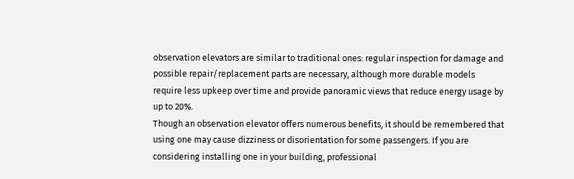observation elevators are similar to traditional ones: regular inspection for damage and possible repair/replacement parts are necessary, although more durable models require less upkeep over time and provide panoramic views that reduce energy usage by up to 20%.
Though an observation elevator offers numerous benefits, it should be remembered that using one may cause dizziness or disorientation for some passengers. If you are considering installing one in your building, professional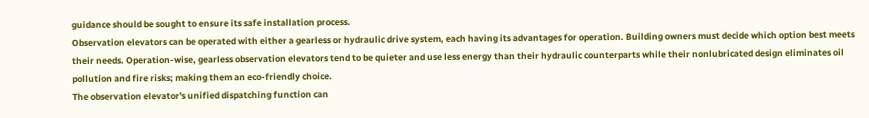guidance should be sought to ensure its safe installation process.
Observation elevators can be operated with either a gearless or hydraulic drive system, each having its advantages for operation. Building owners must decide which option best meets their needs. Operation-wise, gearless observation elevators tend to be quieter and use less energy than their hydraulic counterparts while their nonlubricated design eliminates oil pollution and fire risks; making them an eco-friendly choice.
The observation elevator's unified dispatching function can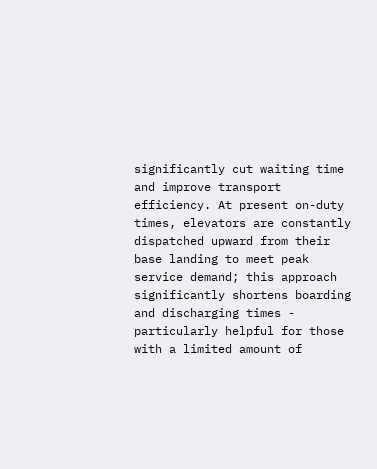significantly cut waiting time and improve transport efficiency. At present on-duty times, elevators are constantly dispatched upward from their base landing to meet peak service demand; this approach significantly shortens boarding and discharging times - particularly helpful for those with a limited amount of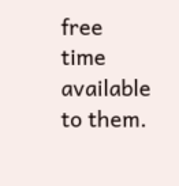free time available to them.